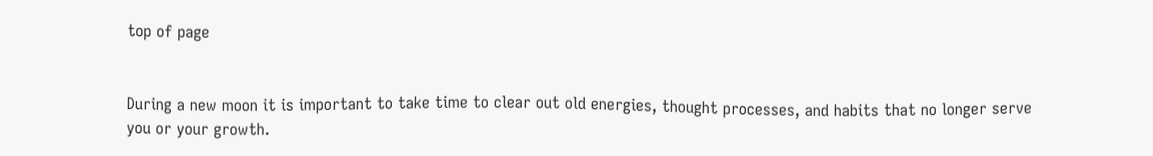top of page


During a new moon it is important to take time to clear out old energies, thought processes, and habits that no longer serve you or your growth.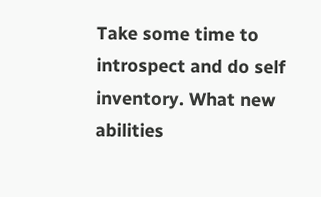Take some time to introspect and do self inventory. What new abilities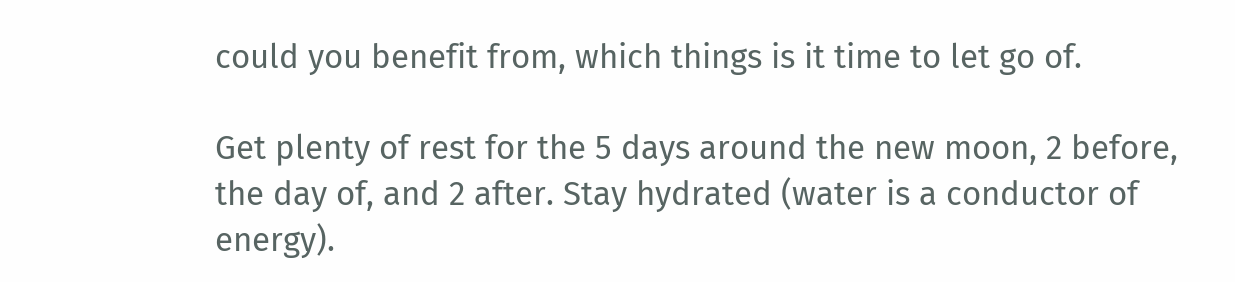could you benefit from, which things is it time to let go of.

Get plenty of rest for the 5 days around the new moon, 2 before, the day of, and 2 after. Stay hydrated (water is a conductor of energy).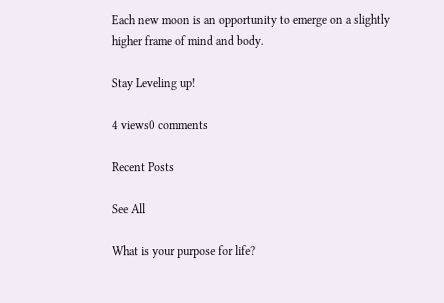Each new moon is an opportunity to emerge on a slightly higher frame of mind and body.

Stay Leveling up!

4 views0 comments

Recent Posts

See All

What is your purpose for life?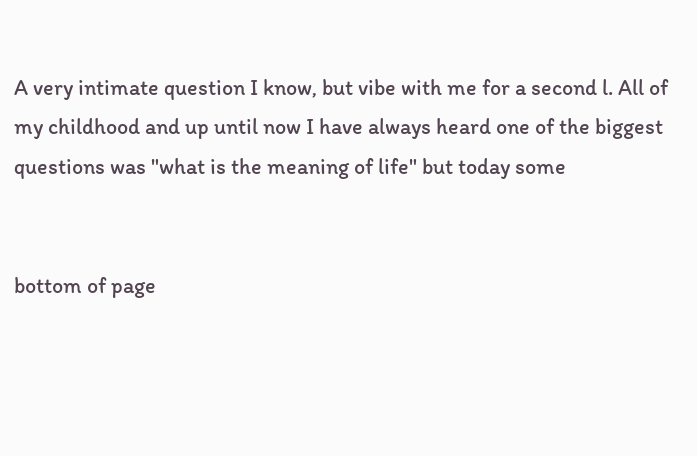A very intimate question I know, but vibe with me for a second l. All of my childhood and up until now I have always heard one of the biggest questions was "what is the meaning of life" but today some


bottom of page